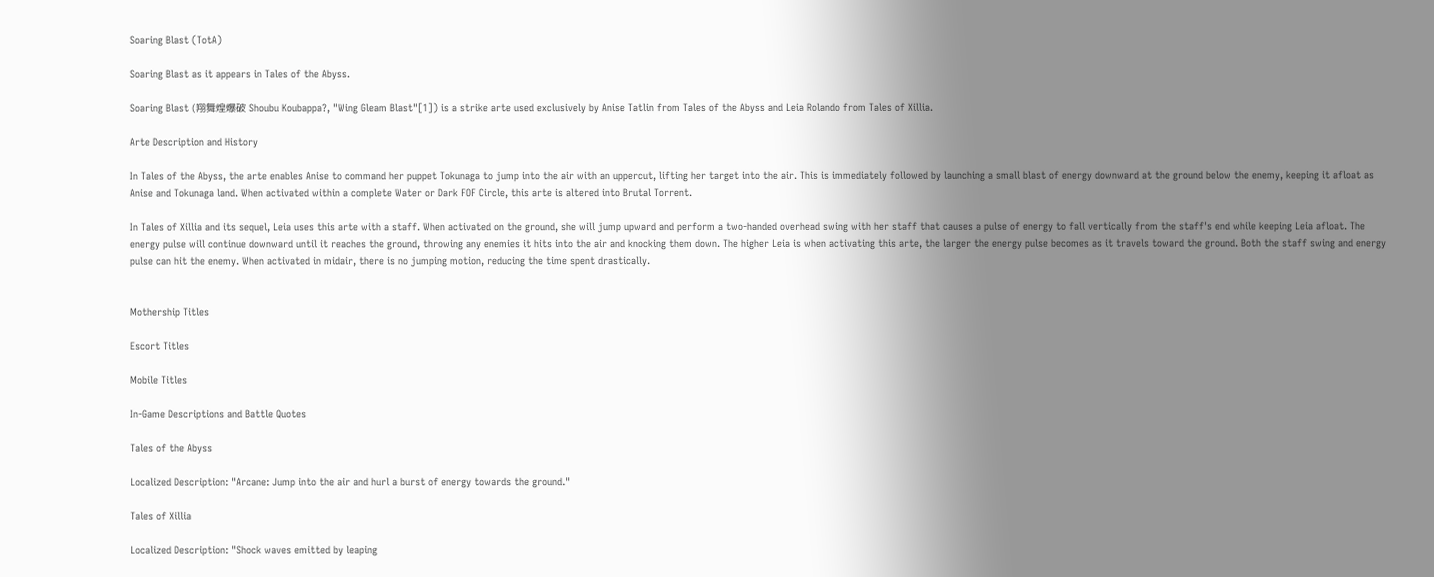Soaring Blast (TotA)

Soaring Blast as it appears in Tales of the Abyss.

Soaring Blast (翔舞煌爆破 Shoubu Koubappa?, "Wing Gleam Blast"[1]) is a strike arte used exclusively by Anise Tatlin from Tales of the Abyss and Leia Rolando from Tales of Xillia.

Arte Description and History

In Tales of the Abyss, the arte enables Anise to command her puppet Tokunaga to jump into the air with an uppercut, lifting her target into the air. This is immediately followed by launching a small blast of energy downward at the ground below the enemy, keeping it afloat as Anise and Tokunaga land. When activated within a complete Water or Dark FOF Circle, this arte is altered into Brutal Torrent.

In Tales of Xillia and its sequel, Leia uses this arte with a staff. When activated on the ground, she will jump upward and perform a two-handed overhead swing with her staff that causes a pulse of energy to fall vertically from the staff's end while keeping Leia afloat. The energy pulse will continue downward until it reaches the ground, throwing any enemies it hits into the air and knocking them down. The higher Leia is when activating this arte, the larger the energy pulse becomes as it travels toward the ground. Both the staff swing and energy pulse can hit the enemy. When activated in midair, there is no jumping motion, reducing the time spent drastically.


Mothership Titles

Escort Titles

Mobile Titles

In-Game Descriptions and Battle Quotes

Tales of the Abyss

Localized Description: "Arcane: Jump into the air and hurl a burst of energy towards the ground."

Tales of Xillia

Localized Description: "Shock waves emitted by leaping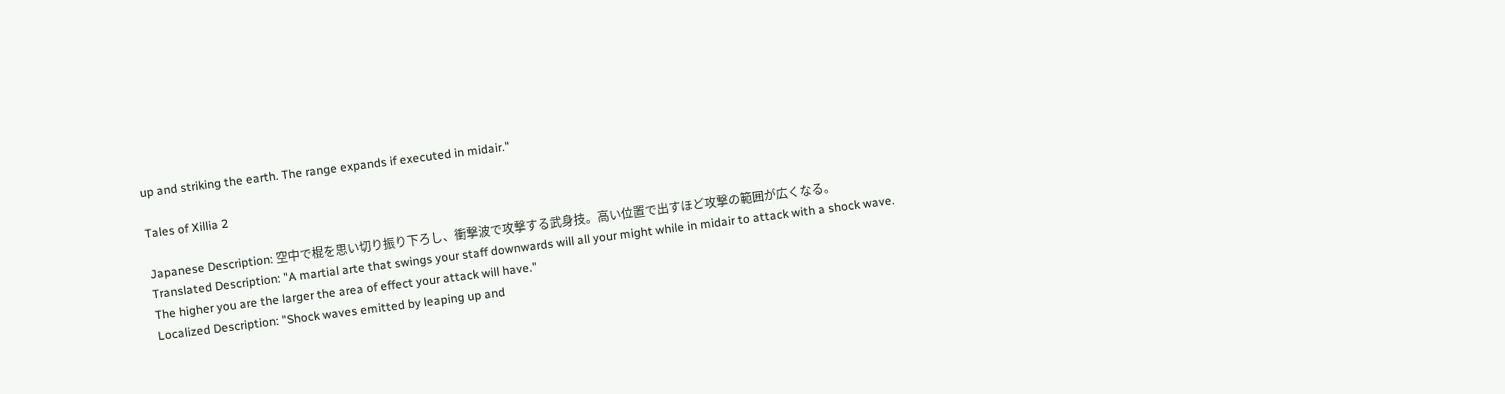up and striking the earth. The range expands if executed in midair."

Tales of Xillia 2

Japanese Description: 空中で棍を思い切り振り下ろし、衝撃波で攻撃する武身技。高い位置で出すほど攻撃の範囲が広くなる。
Translated Description: "A martial arte that swings your staff downwards will all your might while in midair to attack with a shock wave. The higher you are the larger the area of effect your attack will have."
Localized Description: "Shock waves emitted by leaping up and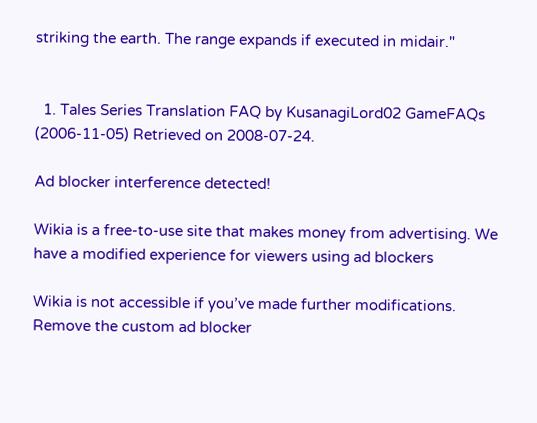striking the earth. The range expands if executed in midair."


  1. Tales Series Translation FAQ by KusanagiLord02 GameFAQs (2006-11-05) Retrieved on 2008-07-24.

Ad blocker interference detected!

Wikia is a free-to-use site that makes money from advertising. We have a modified experience for viewers using ad blockers

Wikia is not accessible if you’ve made further modifications. Remove the custom ad blocker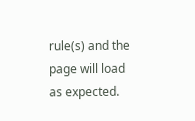rule(s) and the page will load as expected.